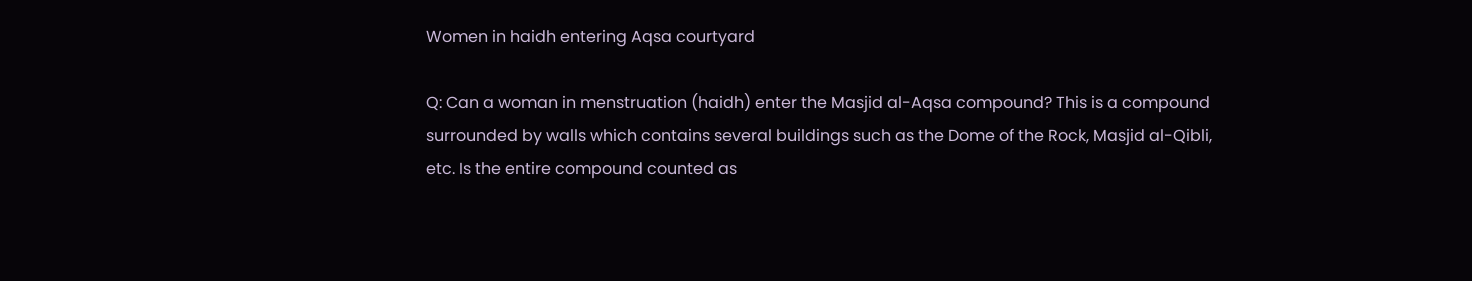Women in haidh entering Aqsa courtyard

Q: Can a woman in menstruation (haidh) enter the Masjid al-Aqsa compound? This is a compound surrounded by walls which contains several buildings such as the Dome of the Rock, Masjid al-Qibli, etc. Is the entire compound counted as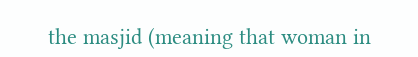the masjid (meaning that woman in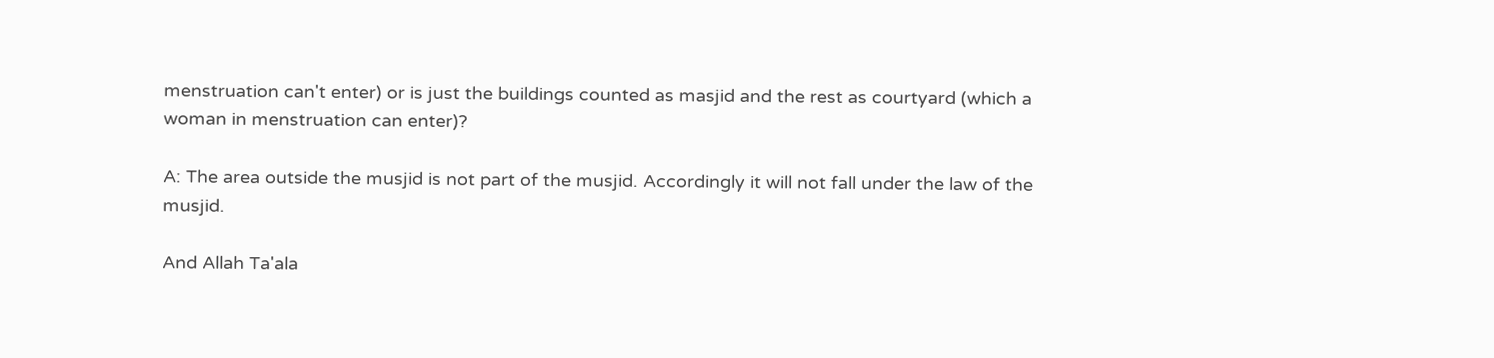menstruation can't enter) or is just the buildings counted as masjid and the rest as courtyard (which a woman in menstruation can enter)?

A: The area outside the musjid is not part of the musjid. Accordingly it will not fall under the law of the musjid.

And Allah Ta'ala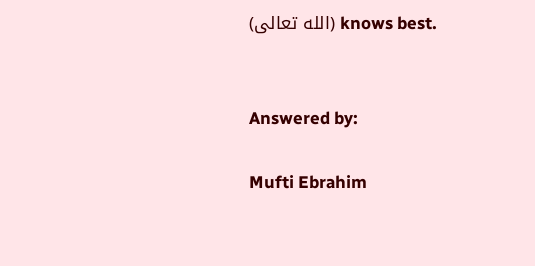(الله تعالى) knows best.


Answered by:

Mufti Ebrahim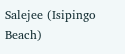Salejee (Isipingo Beach)